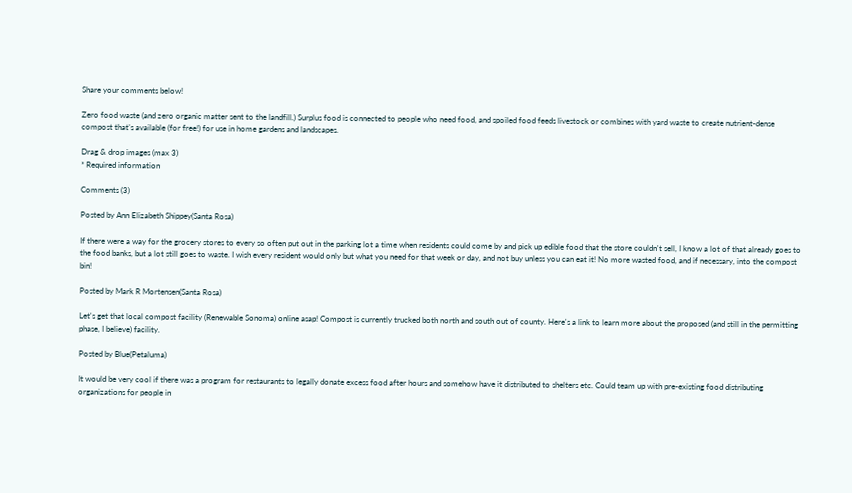Share your comments below!

Zero food waste (and zero organic matter sent to the landfill.) Surplus food is connected to people who need food, and spoiled food feeds livestock or combines with yard waste to create nutrient-dense compost that’s available (for free!) for use in home gardens and landscapes.

Drag & drop images (max 3)
* Required information

Comments (3)

Posted by Ann Elizabeth Shippey(Santa Rosa)

If there were a way for the grocery stores to every so often put out in the parking lot a time when residents could come by and pick up edible food that the store couldn't sell, I know a lot of that already goes to the food banks, but a lot still goes to waste. I wish every resident would only but what you need for that week or day, and not buy unless you can eat it! No more wasted food, and if necessary, into the compost bin!

Posted by Mark R Mortensen(Santa Rosa)

Let's get that local compost facility (Renewable Sonoma) online asap! Compost is currently trucked both north and south out of county. Here's a link to learn more about the proposed (and still in the permitting phase, I believe) facility.

Posted by Blue(Petaluma)

It would be very cool if there was a program for restaurants to legally donate excess food after hours and somehow have it distributed to shelters etc. Could team up with pre-existing food distributing organizations for people in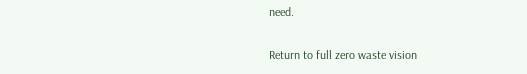need.

Return to full zero waste vision